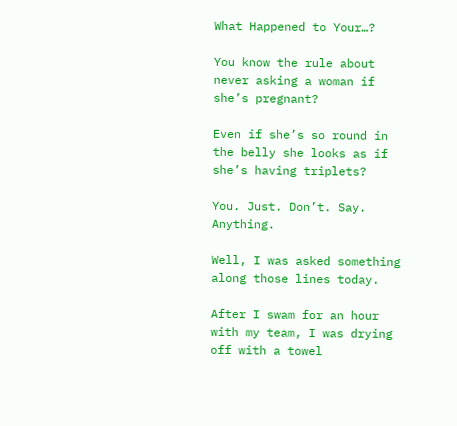What Happened to Your…?

You know the rule about never asking a woman if she’s pregnant?

Even if she’s so round in the belly she looks as if she’s having triplets?

You. Just. Don’t. Say. Anything.

Well, I was asked something along those lines today.

After I swam for an hour with my team, I was drying off with a towel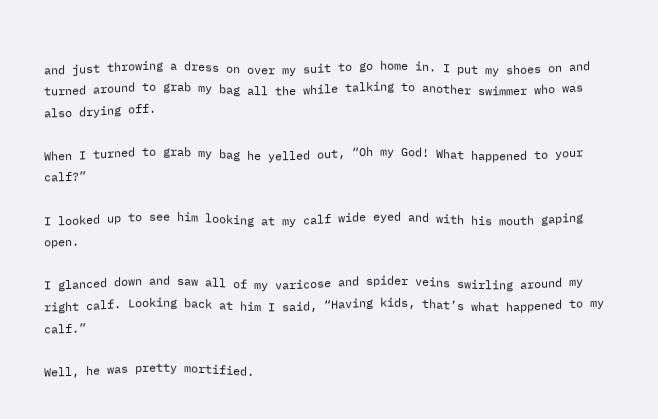and just throwing a dress on over my suit to go home in. I put my shoes on and turned around to grab my bag all the while talking to another swimmer who was also drying off.

When I turned to grab my bag he yelled out, “Oh my God! What happened to your calf?”

I looked up to see him looking at my calf wide eyed and with his mouth gaping open.

I glanced down and saw all of my varicose and spider veins swirling around my right calf. Looking back at him I said, “Having kids, that’s what happened to my calf.”

Well, he was pretty mortified.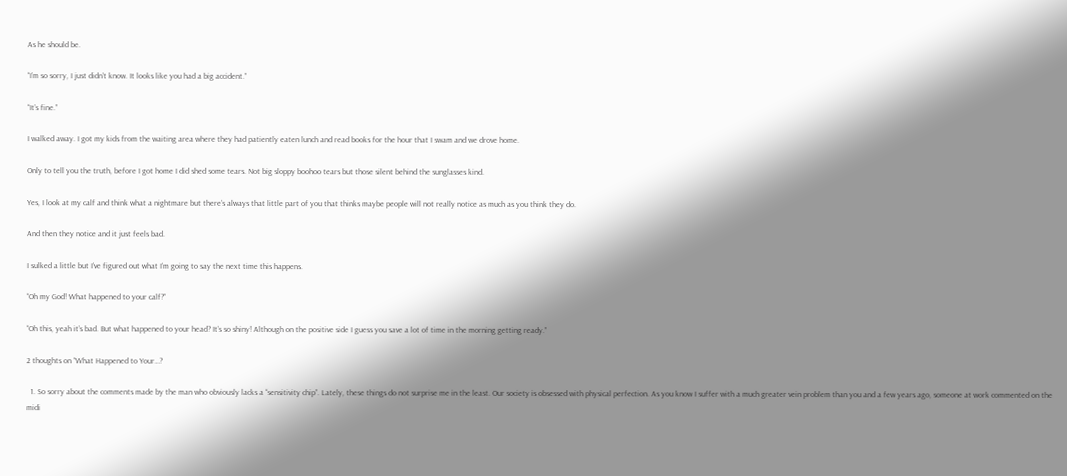As he should be.

“I’m so sorry, I just didn’t know. It looks like you had a big accident.”

“It’s fine.”

I walked away. I got my kids from the waiting area where they had patiently eaten lunch and read books for the hour that I swam and we drove home.

Only to tell you the truth, before I got home I did shed some tears. Not big sloppy boohoo tears but those silent behind the sunglasses kind.

Yes, I look at my calf and think what a nightmare but there’s always that little part of you that thinks maybe people will not really notice as much as you think they do.

And then they notice and it just feels bad.

I sulked a little but I’ve figured out what I’m going to say the next time this happens.

“Oh my God! What happened to your calf?”

“Oh this, yeah it’s bad. But what happened to your head? It’s so shiny! Although on the positive side I guess you save a lot of time in the morning getting ready.”

2 thoughts on “What Happened to Your…?

  1. So sorry about the comments made by the man who obviously lacks a “sensitivity chip”. Lately, these things do not surprise me in the least. Our society is obsessed with physical perfection. As you know I suffer with a much greater vein problem than you and a few years ago, someone at work commented on the midi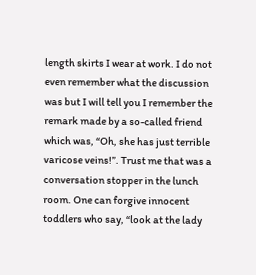length skirts I wear at work. I do not even remember what the discussion was but I will tell you I remember the remark made by a so-called friend which was, “Oh, she has just terrible varicose veins!”. Trust me that was a conversation stopper in the lunch room. One can forgive innocent toddlers who say, “look at the lady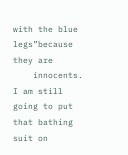with the blue legs”because they are
    innocents. I am still going to put that bathing suit on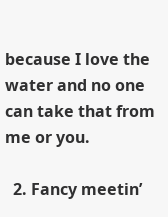because I love the water and no one can take that from me or you.

  2. Fancy meetin’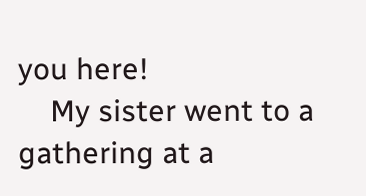you here!
    My sister went to a gathering at a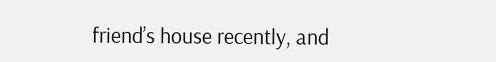friend’s house recently, and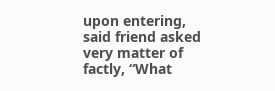upon entering, said friend asked very matter of factly, “What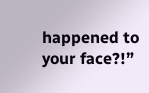happened to your face?!”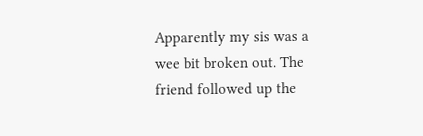Apparently my sis was a wee bit broken out. The friend followed up the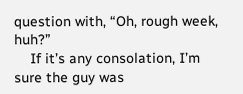question with, “Oh, rough week, huh?”
    If it’s any consolation, I’m sure the guy was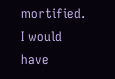mortified. I would have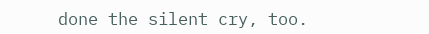done the silent cry, too.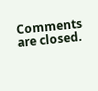Comments are closed.